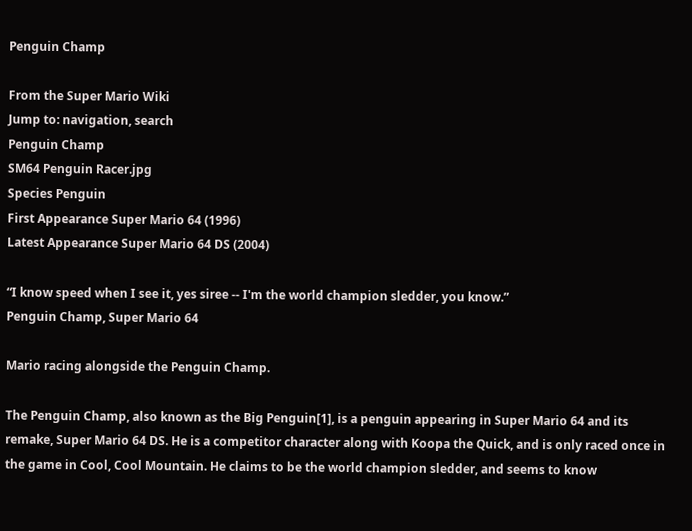Penguin Champ

From the Super Mario Wiki
Jump to: navigation, search
Penguin Champ
SM64 Penguin Racer.jpg
Species Penguin
First Appearance Super Mario 64 (1996)
Latest Appearance Super Mario 64 DS (2004)

“I know speed when I see it, yes siree -- I'm the world champion sledder, you know.”
Penguin Champ, Super Mario 64

Mario racing alongside the Penguin Champ.

The Penguin Champ, also known as the Big Penguin[1], is a penguin appearing in Super Mario 64 and its remake, Super Mario 64 DS. He is a competitor character along with Koopa the Quick, and is only raced once in the game in Cool, Cool Mountain. He claims to be the world champion sledder, and seems to know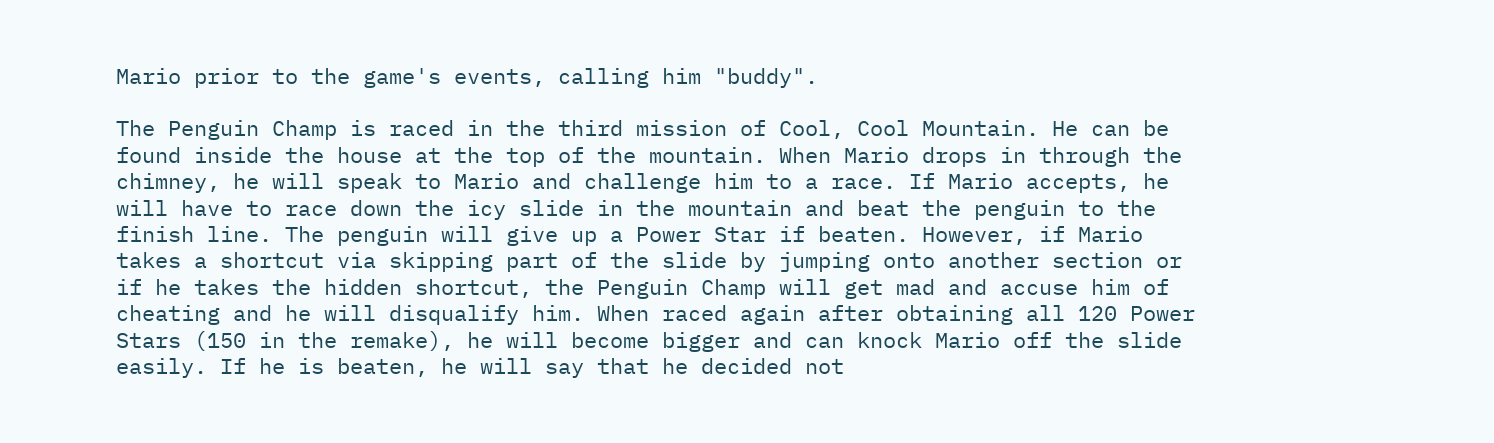Mario prior to the game's events, calling him "buddy".

The Penguin Champ is raced in the third mission of Cool, Cool Mountain. He can be found inside the house at the top of the mountain. When Mario drops in through the chimney, he will speak to Mario and challenge him to a race. If Mario accepts, he will have to race down the icy slide in the mountain and beat the penguin to the finish line. The penguin will give up a Power Star if beaten. However, if Mario takes a shortcut via skipping part of the slide by jumping onto another section or if he takes the hidden shortcut, the Penguin Champ will get mad and accuse him of cheating and he will disqualify him. When raced again after obtaining all 120 Power Stars (150 in the remake), he will become bigger and can knock Mario off the slide easily. If he is beaten, he will say that he decided not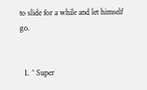to slide for a while and let himself go.


  1. ^ Super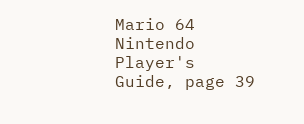Mario 64 Nintendo Player's Guide, page 39